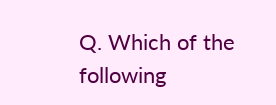Q. Which of the following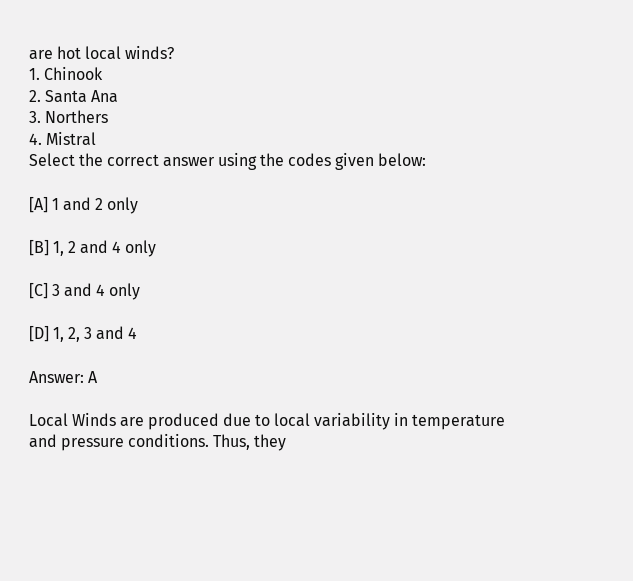are hot local winds?
1. Chinook
2. Santa Ana
3. Northers
4. Mistral
Select the correct answer using the codes given below:

[A] 1 and 2 only

[B] 1, 2 and 4 only

[C] 3 and 4 only

[D] 1, 2, 3 and 4

Answer: A

Local Winds are produced due to local variability in temperature and pressure conditions. Thus, they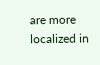are more localized in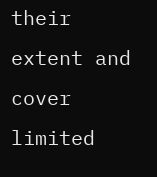their extent and cover limited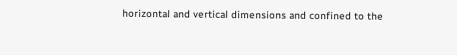horizontal and vertical dimensions and confined to the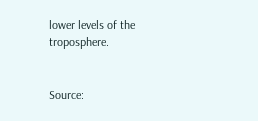lower levels of the troposphere.


Source: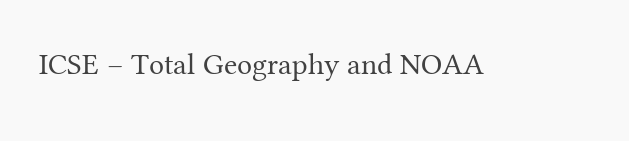ICSE – Total Geography and NOAA